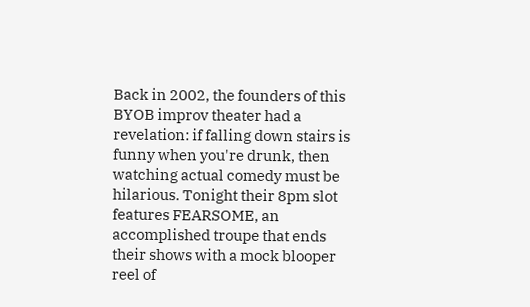Back in 2002, the founders of this BYOB improv theater had a revelation: if falling down stairs is funny when you're drunk, then watching actual comedy must be hilarious. Tonight their 8pm slot features FEARSOME, an accomplished troupe that ends their shows with a mock blooper reel of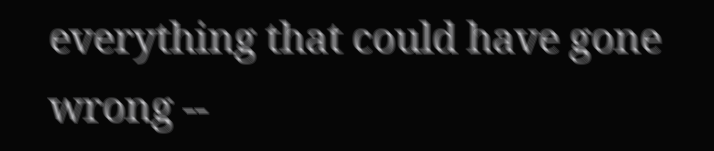everything that could have gone wrong --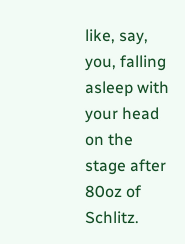like, say, you, falling asleep with your head on the stage after 80oz of Schlitz.